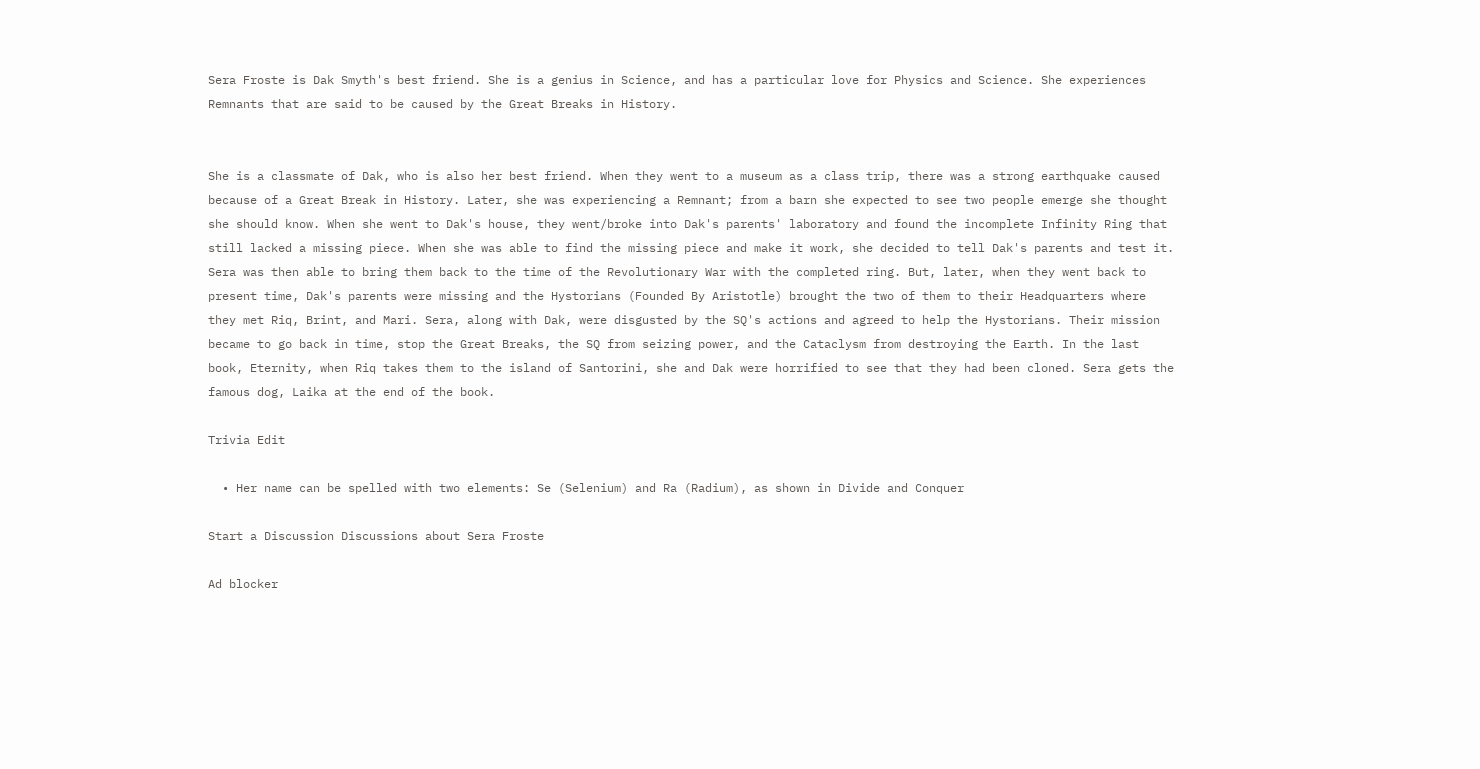Sera Froste is Dak Smyth's best friend. She is a genius in Science, and has a particular love for Physics and Science. She experiences Remnants that are said to be caused by the Great Breaks in History.


She is a classmate of Dak, who is also her best friend. When they went to a museum as a class trip, there was a strong earthquake caused because of a Great Break in History. Later, she was experiencing a Remnant; from a barn she expected to see two people emerge she thought she should know. When she went to Dak's house, they went/broke into Dak's parents' laboratory and found the incomplete Infinity Ring that still lacked a missing piece. When she was able to find the missing piece and make it work, she decided to tell Dak's parents and test it. Sera was then able to bring them back to the time of the Revolutionary War with the completed ring. But, later, when they went back to present time, Dak's parents were missing and the Hystorians (Founded By Aristotle) brought the two of them to their Headquarters where they met Riq, Brint, and Mari. Sera, along with Dak, were disgusted by the SQ's actions and agreed to help the Hystorians. Their mission became to go back in time, stop the Great Breaks, the SQ from seizing power, and the Cataclysm from destroying the Earth. In the last book, Eternity, when Riq takes them to the island of Santorini, she and Dak were horrified to see that they had been cloned. Sera gets the famous dog, Laika at the end of the book.

Trivia Edit

  • Her name can be spelled with two elements: Se (Selenium) and Ra (Radium), as shown in Divide and Conquer

Start a Discussion Discussions about Sera Froste

Ad blocker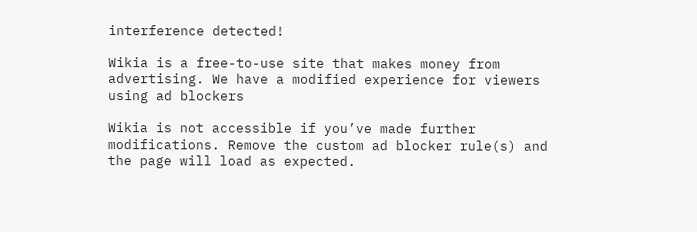interference detected!

Wikia is a free-to-use site that makes money from advertising. We have a modified experience for viewers using ad blockers

Wikia is not accessible if you’ve made further modifications. Remove the custom ad blocker rule(s) and the page will load as expected.